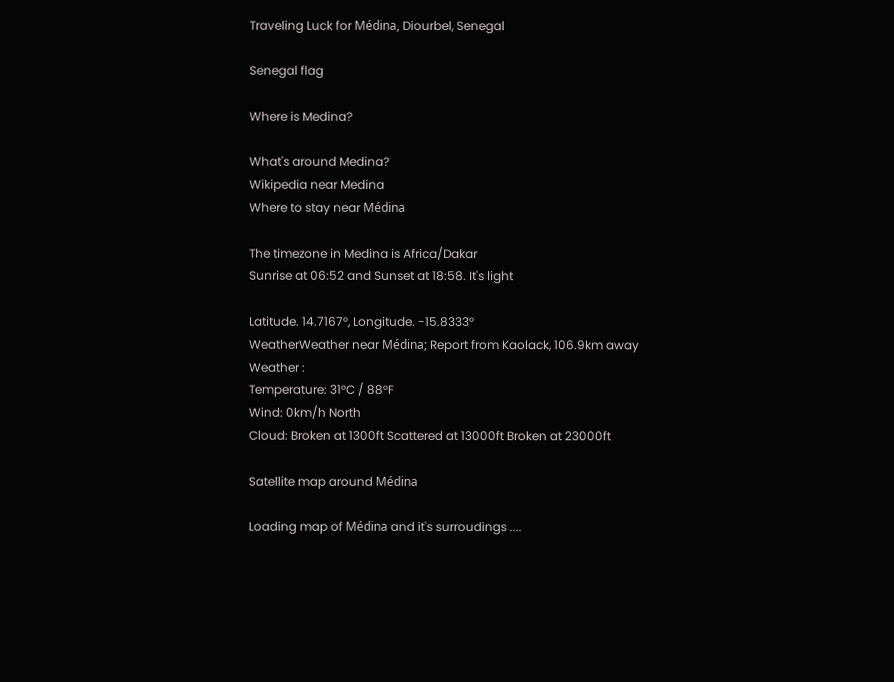Traveling Luck for Médina, Diourbel, Senegal

Senegal flag

Where is Medina?

What's around Medina?
Wikipedia near Medina
Where to stay near Médina

The timezone in Medina is Africa/Dakar
Sunrise at 06:52 and Sunset at 18:58. It's light

Latitude. 14.7167°, Longitude. -15.8333°
WeatherWeather near Médina; Report from Kaolack, 106.9km away
Weather :
Temperature: 31°C / 88°F
Wind: 0km/h North
Cloud: Broken at 1300ft Scattered at 13000ft Broken at 23000ft

Satellite map around Médina

Loading map of Médina and it's surroudings ....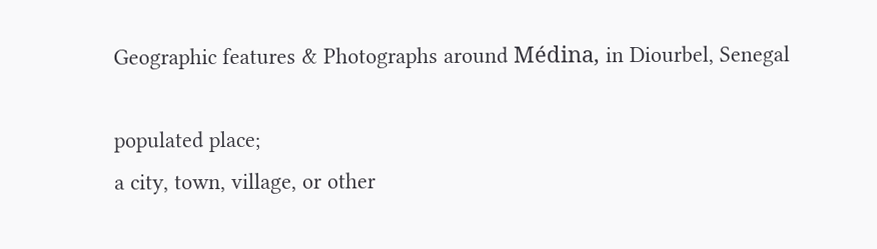Geographic features & Photographs around Médina, in Diourbel, Senegal

populated place;
a city, town, village, or other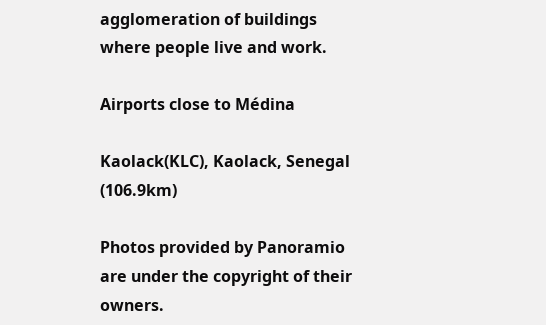agglomeration of buildings where people live and work.

Airports close to Médina

Kaolack(KLC), Kaolack, Senegal (106.9km)

Photos provided by Panoramio are under the copyright of their owners.